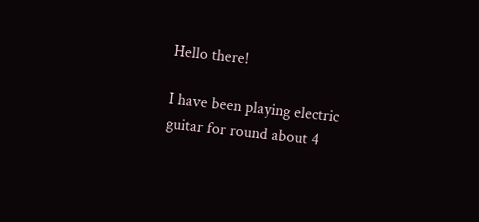Hello there!

I have been playing electric guitar for round about 4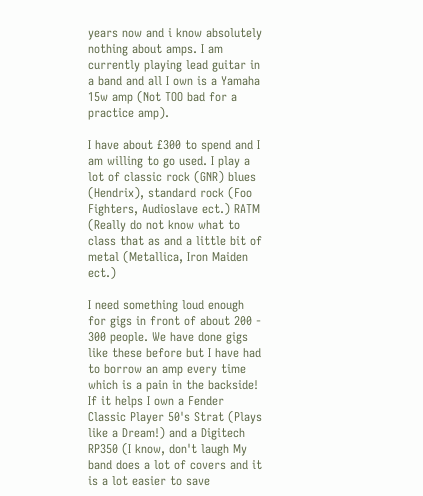years now and i know absolutely nothing about amps. I am currently playing lead guitar in a band and all I own is a Yamaha 15w amp (Not TOO bad for a practice amp).

I have about £300 to spend and I am willing to go used. I play a lot of classic rock (GNR) blues (Hendrix), standard rock (Foo Fighters, Audioslave ect.) RATM (Really do not know what to class that as and a little bit of metal (Metallica, Iron Maiden ect.)

I need something loud enough for gigs in front of about 200 - 300 people. We have done gigs like these before but I have had to borrow an amp every time which is a pain in the backside! If it helps I own a Fender Classic Player 50's Strat (Plays like a Dream!) and a Digitech RP350 (I know, don't laugh My band does a lot of covers and it is a lot easier to save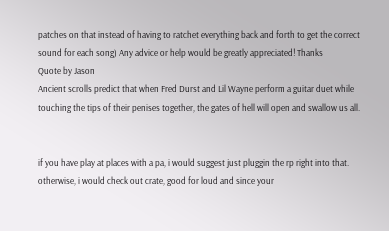patches on that instead of having to ratchet everything back and forth to get the correct sound for each song) Any advice or help would be greatly appreciated! Thanks
Quote by Jason
Ancient scrolls predict that when Fred Durst and Lil Wayne perform a guitar duet while touching the tips of their penises together, the gates of hell will open and swallow us all.


if you have play at places with a pa, i would suggest just pluggin the rp right into that. otherwise, i would check out crate, good for loud and since your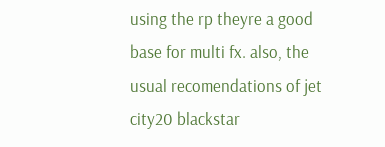using the rp theyre a good base for multi fx. also, the usual recomendations of jet city20 blackstar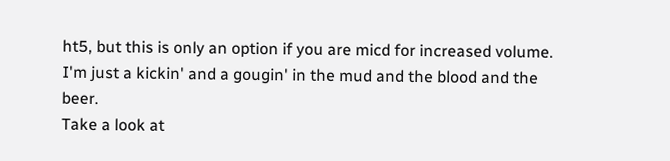ht5, but this is only an option if you are micd for increased volume.
I'm just a kickin' and a gougin' in the mud and the blood and the beer.
Take a look at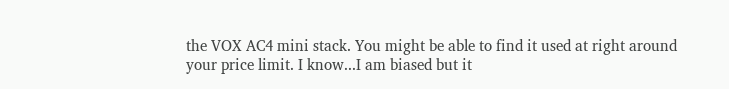the VOX AC4 mini stack. You might be able to find it used at right around your price limit. I know...I am biased but it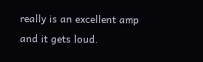really is an excellent amp and it gets loud.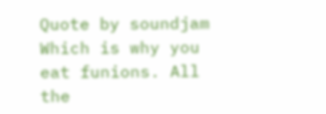Quote by soundjam
Which is why you eat funions. All the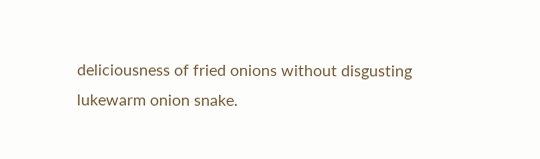deliciousness of fried onions without disgusting lukewarm onion snake.